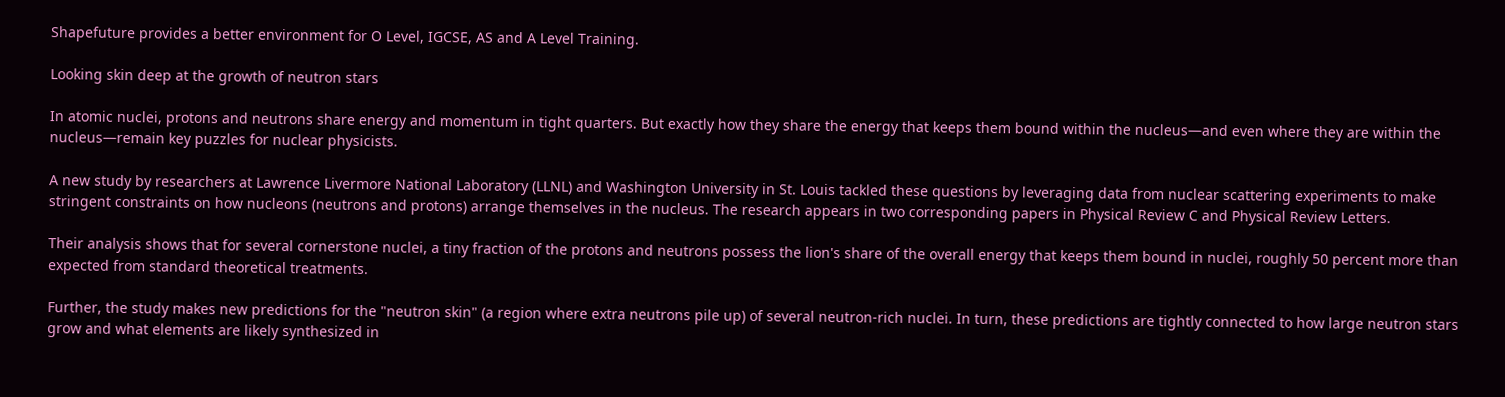Shapefuture provides a better environment for O Level, IGCSE, AS and A Level Training.

Looking skin deep at the growth of neutron stars

In atomic nuclei, protons and neutrons share energy and momentum in tight quarters. But exactly how they share the energy that keeps them bound within the nucleus—and even where they are within the nucleus—remain key puzzles for nuclear physicists.

A new study by researchers at Lawrence Livermore National Laboratory (LLNL) and Washington University in St. Louis tackled these questions by leveraging data from nuclear scattering experiments to make stringent constraints on how nucleons (neutrons and protons) arrange themselves in the nucleus. The research appears in two corresponding papers in Physical Review C and Physical Review Letters.

Their analysis shows that for several cornerstone nuclei, a tiny fraction of the protons and neutrons possess the lion's share of the overall energy that keeps them bound in nuclei, roughly 50 percent more than expected from standard theoretical treatments.

Further, the study makes new predictions for the "neutron skin" (a region where extra neutrons pile up) of several neutron-rich nuclei. In turn, these predictions are tightly connected to how large neutron stars grow and what elements are likely synthesized in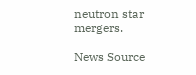neutron star mergers.

News Source